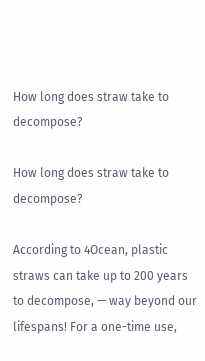How long does straw take to decompose?

How long does straw take to decompose?

According to 4Ocean, plastic straws can take up to 200 years to decompose, — way beyond our lifespans! For a one-time use,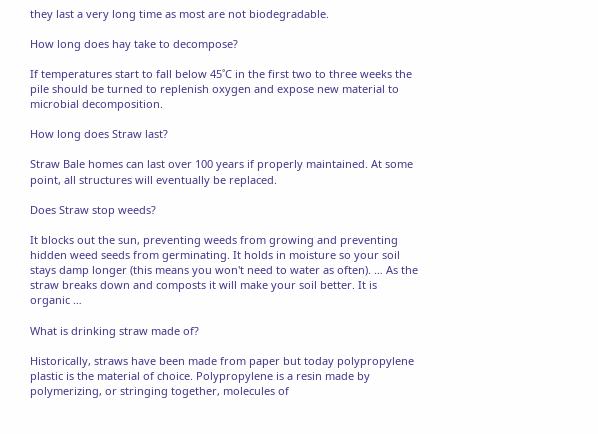they last a very long time as most are not biodegradable.

How long does hay take to decompose?

If temperatures start to fall below 45˚C in the first two to three weeks the pile should be turned to replenish oxygen and expose new material to microbial decomposition.

How long does Straw last?

Straw Bale homes can last over 100 years if properly maintained. At some point, all structures will eventually be replaced.

Does Straw stop weeds?

It blocks out the sun, preventing weeds from growing and preventing hidden weed seeds from germinating. It holds in moisture so your soil stays damp longer (this means you won't need to water as often). … As the straw breaks down and composts it will make your soil better. It is organic …

What is drinking straw made of?

Historically, straws have been made from paper but today polypropylene plastic is the material of choice. Polypropylene is a resin made by polymerizing, or stringing together, molecules of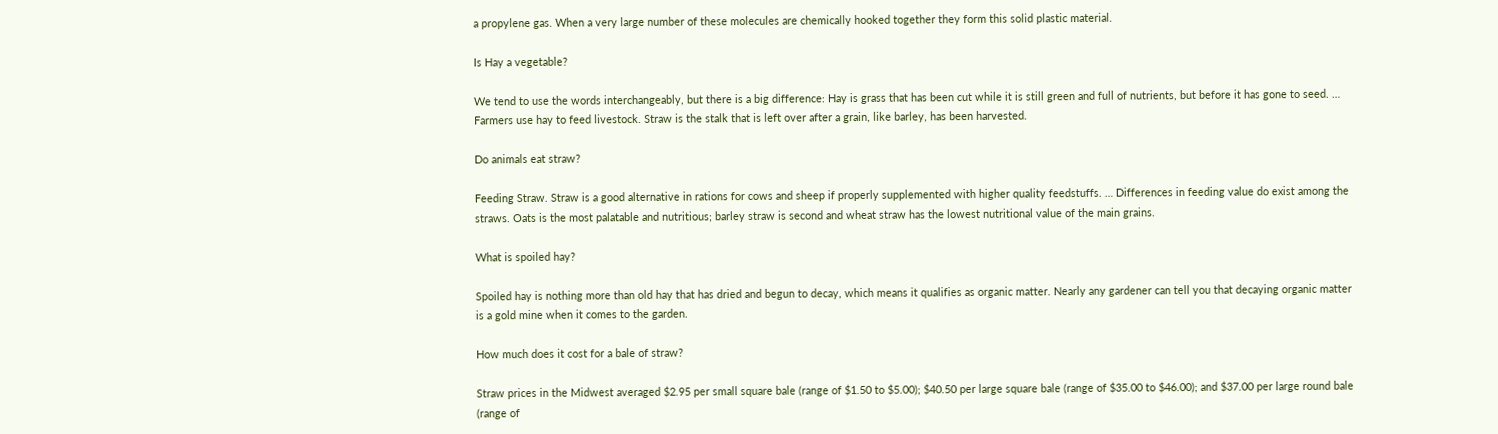a propylene gas. When a very large number of these molecules are chemically hooked together they form this solid plastic material.

Is Hay a vegetable?

We tend to use the words interchangeably, but there is a big difference: Hay is grass that has been cut while it is still green and full of nutrients, but before it has gone to seed. … Farmers use hay to feed livestock. Straw is the stalk that is left over after a grain, like barley, has been harvested.

Do animals eat straw?

Feeding Straw. Straw is a good alternative in rations for cows and sheep if properly supplemented with higher quality feedstuffs. … Differences in feeding value do exist among the straws. Oats is the most palatable and nutritious; barley straw is second and wheat straw has the lowest nutritional value of the main grains.

What is spoiled hay?

Spoiled hay is nothing more than old hay that has dried and begun to decay, which means it qualifies as organic matter. Nearly any gardener can tell you that decaying organic matter is a gold mine when it comes to the garden.

How much does it cost for a bale of straw?

Straw prices in the Midwest averaged $2.95 per small square bale (range of $1.50 to $5.00); $40.50 per large square bale (range of $35.00 to $46.00); and $37.00 per large round bale (range of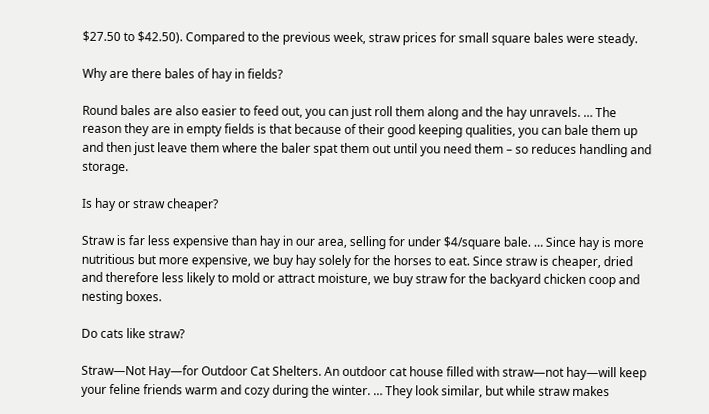$27.50 to $42.50). Compared to the previous week, straw prices for small square bales were steady.

Why are there bales of hay in fields?

Round bales are also easier to feed out, you can just roll them along and the hay unravels. … The reason they are in empty fields is that because of their good keeping qualities, you can bale them up and then just leave them where the baler spat them out until you need them – so reduces handling and storage.

Is hay or straw cheaper?

Straw is far less expensive than hay in our area, selling for under $4/square bale. … Since hay is more nutritious but more expensive, we buy hay solely for the horses to eat. Since straw is cheaper, dried and therefore less likely to mold or attract moisture, we buy straw for the backyard chicken coop and nesting boxes.

Do cats like straw?

Straw—Not Hay—for Outdoor Cat Shelters. An outdoor cat house filled with straw—not hay—will keep your feline friends warm and cozy during the winter. … They look similar, but while straw makes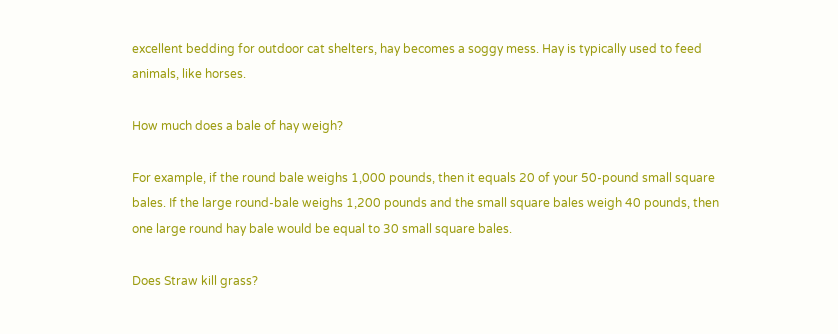excellent bedding for outdoor cat shelters, hay becomes a soggy mess. Hay is typically used to feed animals, like horses.

How much does a bale of hay weigh?

For example, if the round bale weighs 1,000 pounds, then it equals 20 of your 50-pound small square bales. If the large round-bale weighs 1,200 pounds and the small square bales weigh 40 pounds, then one large round hay bale would be equal to 30 small square bales.

Does Straw kill grass?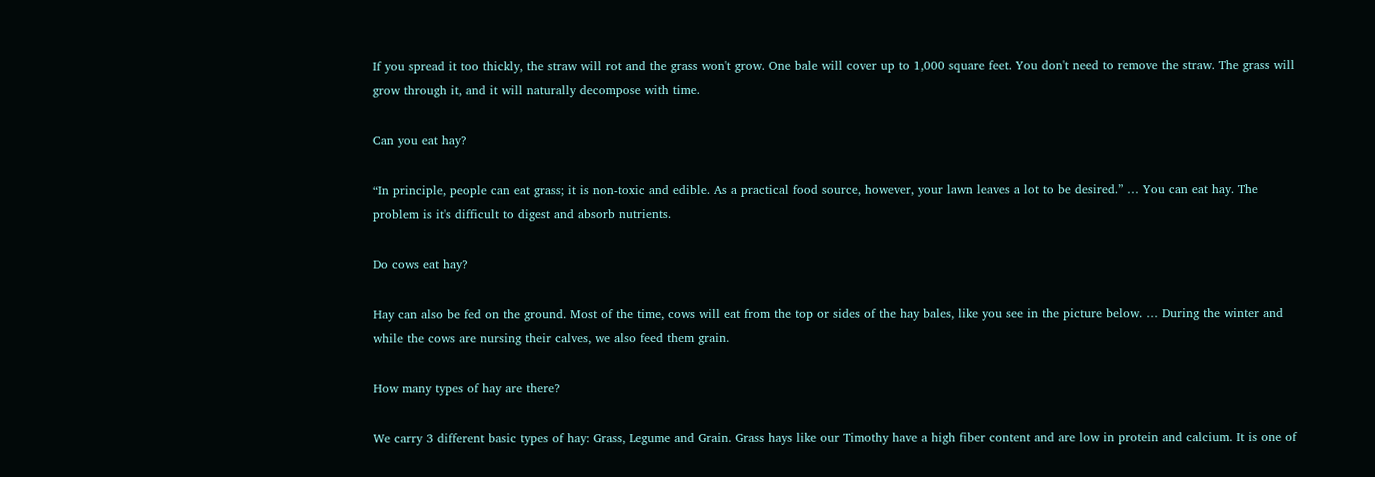If you spread it too thickly, the straw will rot and the grass won't grow. One bale will cover up to 1,000 square feet. You don't need to remove the straw. The grass will grow through it, and it will naturally decompose with time.

Can you eat hay?

“In principle, people can eat grass; it is non-toxic and edible. As a practical food source, however, your lawn leaves a lot to be desired.” … You can eat hay. The problem is it's difficult to digest and absorb nutrients.

Do cows eat hay?

Hay can also be fed on the ground. Most of the time, cows will eat from the top or sides of the hay bales, like you see in the picture below. … During the winter and while the cows are nursing their calves, we also feed them grain.

How many types of hay are there?

We carry 3 different basic types of hay: Grass, Legume and Grain. Grass hays like our Timothy have a high fiber content and are low in protein and calcium. It is one of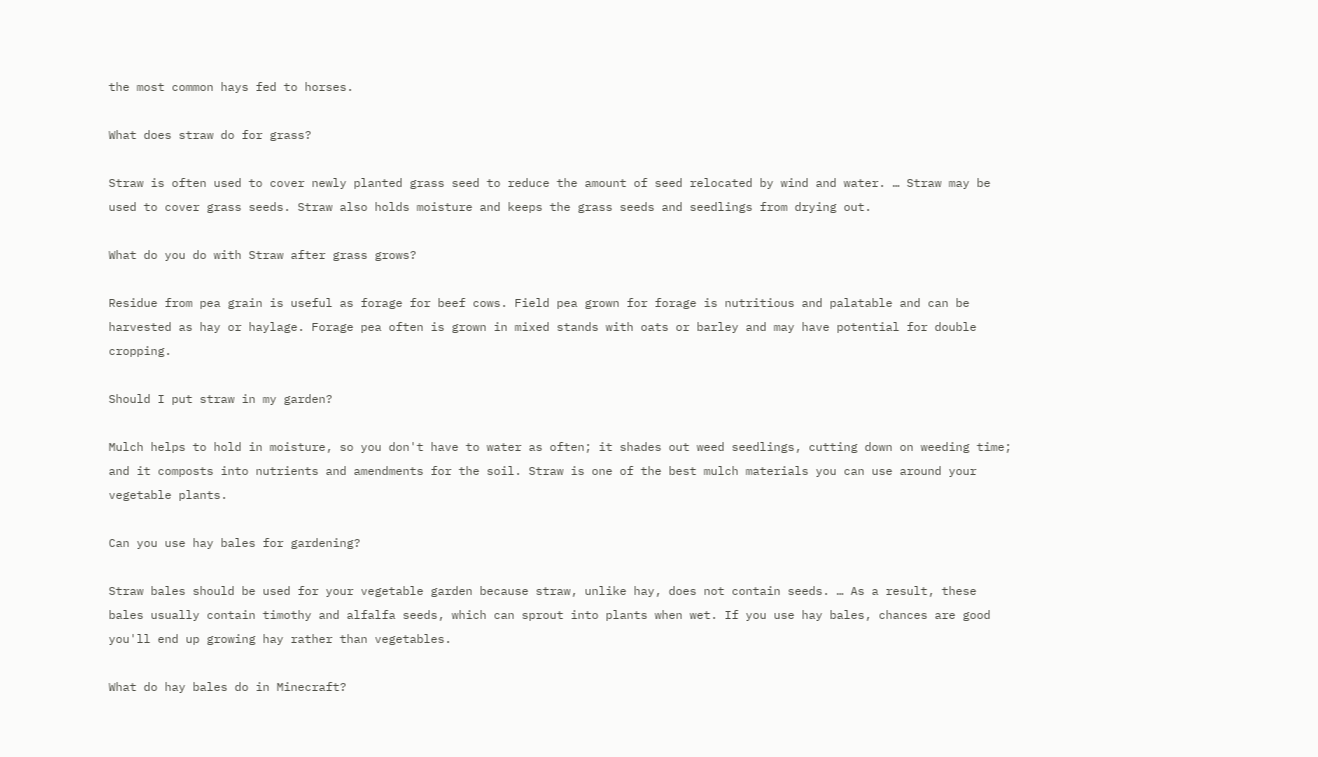the most common hays fed to horses.

What does straw do for grass?

Straw is often used to cover newly planted grass seed to reduce the amount of seed relocated by wind and water. … Straw may be used to cover grass seeds. Straw also holds moisture and keeps the grass seeds and seedlings from drying out.

What do you do with Straw after grass grows?

Residue from pea grain is useful as forage for beef cows. Field pea grown for forage is nutritious and palatable and can be harvested as hay or haylage. Forage pea often is grown in mixed stands with oats or barley and may have potential for double cropping.

Should I put straw in my garden?

Mulch helps to hold in moisture, so you don't have to water as often; it shades out weed seedlings, cutting down on weeding time; and it composts into nutrients and amendments for the soil. Straw is one of the best mulch materials you can use around your vegetable plants.

Can you use hay bales for gardening?

Straw bales should be used for your vegetable garden because straw, unlike hay, does not contain seeds. … As a result, these bales usually contain timothy and alfalfa seeds, which can sprout into plants when wet. If you use hay bales, chances are good you'll end up growing hay rather than vegetables.

What do hay bales do in Minecraft?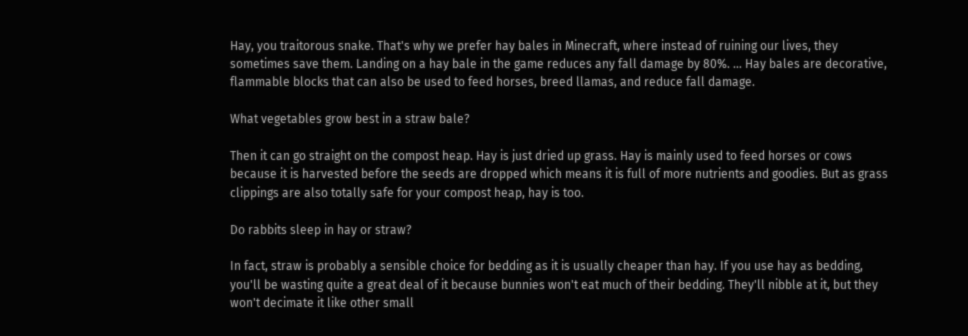Hay, you traitorous snake. That's why we prefer hay bales in Minecraft, where instead of ruining our lives, they sometimes save them. Landing on a hay bale in the game reduces any fall damage by 80%. … Hay bales are decorative, flammable blocks that can also be used to feed horses, breed llamas, and reduce fall damage.

What vegetables grow best in a straw bale?

Then it can go straight on the compost heap. Hay is just dried up grass. Hay is mainly used to feed horses or cows because it is harvested before the seeds are dropped which means it is full of more nutrients and goodies. But as grass clippings are also totally safe for your compost heap, hay is too.

Do rabbits sleep in hay or straw?

In fact, straw is probably a sensible choice for bedding as it is usually cheaper than hay. If you use hay as bedding, you'll be wasting quite a great deal of it because bunnies won't eat much of their bedding. They'll nibble at it, but they won't decimate it like other small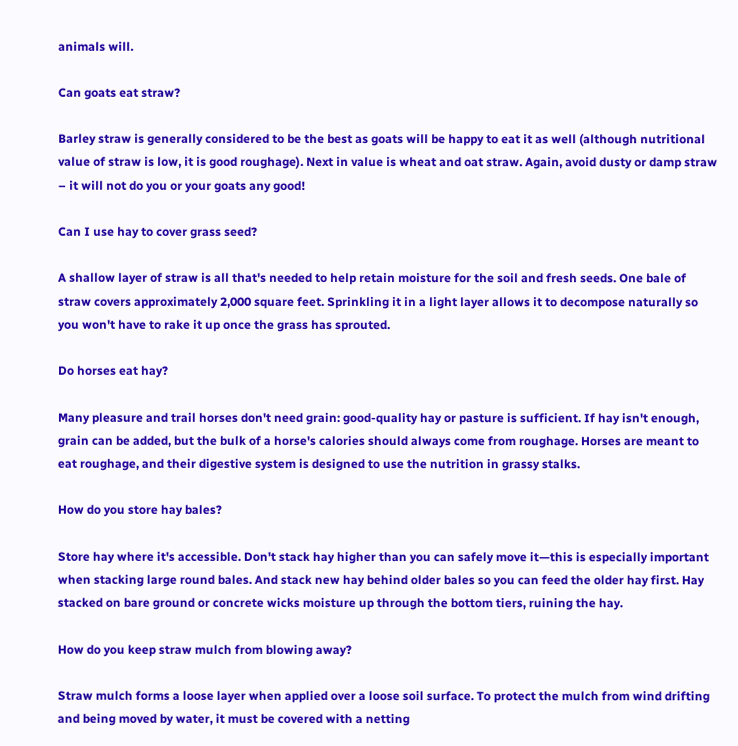animals will.

Can goats eat straw?

Barley straw is generally considered to be the best as goats will be happy to eat it as well (although nutritional value of straw is low, it is good roughage). Next in value is wheat and oat straw. Again, avoid dusty or damp straw – it will not do you or your goats any good!

Can I use hay to cover grass seed?

A shallow layer of straw is all that's needed to help retain moisture for the soil and fresh seeds. One bale of straw covers approximately 2,000 square feet. Sprinkling it in a light layer allows it to decompose naturally so you won't have to rake it up once the grass has sprouted.

Do horses eat hay?

Many pleasure and trail horses don't need grain: good-quality hay or pasture is sufficient. If hay isn't enough, grain can be added, but the bulk of a horse's calories should always come from roughage. Horses are meant to eat roughage, and their digestive system is designed to use the nutrition in grassy stalks.

How do you store hay bales?

Store hay where it's accessible. Don't stack hay higher than you can safely move it—this is especially important when stacking large round bales. And stack new hay behind older bales so you can feed the older hay first. Hay stacked on bare ground or concrete wicks moisture up through the bottom tiers, ruining the hay.

How do you keep straw mulch from blowing away?

Straw mulch forms a loose layer when applied over a loose soil surface. To protect the mulch from wind drifting and being moved by water, it must be covered with a netting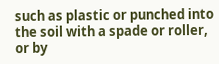such as plastic or punched into the soil with a spade or roller, or by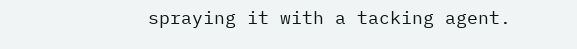spraying it with a tacking agent.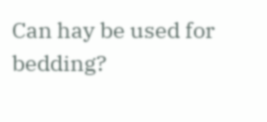Can hay be used for bedding?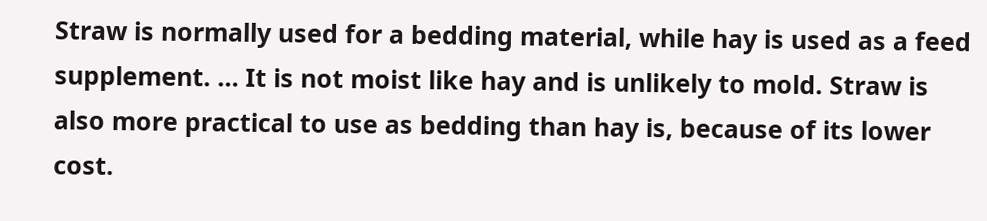Straw is normally used for a bedding material, while hay is used as a feed supplement. … It is not moist like hay and is unlikely to mold. Straw is also more practical to use as bedding than hay is, because of its lower cost.